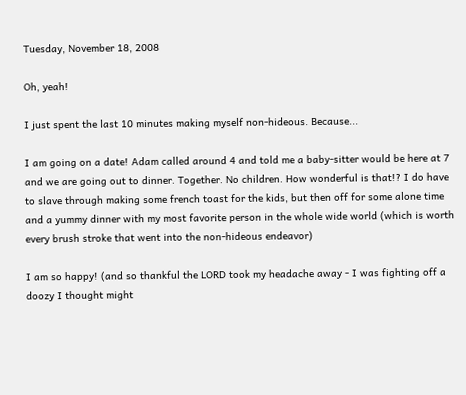Tuesday, November 18, 2008

Oh, yeah!

I just spent the last 10 minutes making myself non-hideous. Because...

I am going on a date! Adam called around 4 and told me a baby-sitter would be here at 7 and we are going out to dinner. Together. No children. How wonderful is that!? I do have to slave through making some french toast for the kids, but then off for some alone time and a yummy dinner with my most favorite person in the whole wide world (which is worth every brush stroke that went into the non-hideous endeavor)

I am so happy! (and so thankful the LORD took my headache away - I was fighting off a doozy I thought might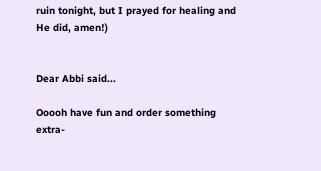ruin tonight, but I prayed for healing and He did, amen!)


Dear Abbi said...

Ooooh have fun and order something extra-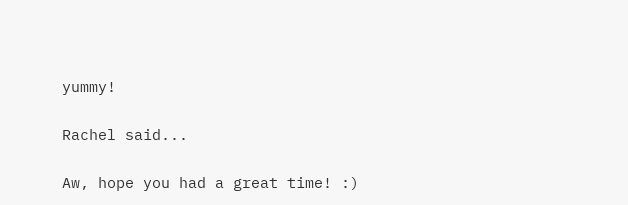yummy!

Rachel said...

Aw, hope you had a great time! :)